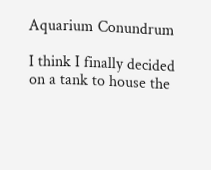Aquarium Conundrum

I think I finally decided on a tank to house the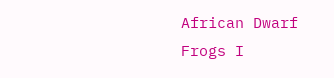African Dwarf Frogs I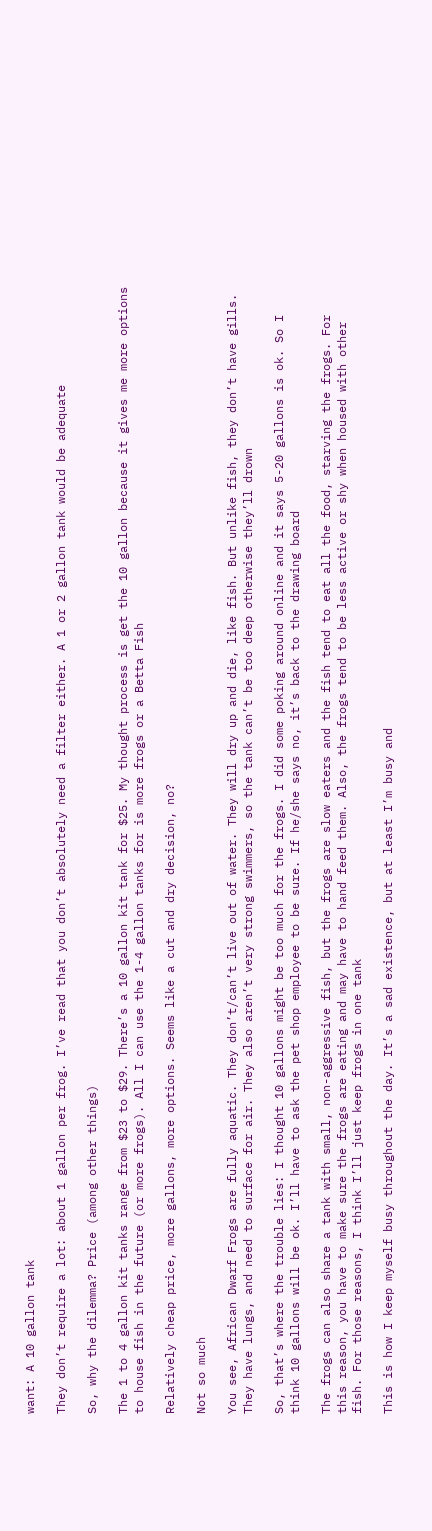want: A 10 gallon tank

They don’t require a lot: about 1 gallon per frog. I’ve read that you don’t absolutely need a filter either. A 1 or 2 gallon tank would be adequate

So, why the dilemma? Price (among other things)

The 1 to 4 gallon kit tanks range from $23 to $29. There’s a 10 gallon kit tank for $25. My thought process is get the 10 gallon because it gives me more options to house fish in the future (or more frogs). All I can use the 1-4 gallon tanks for is more frogs or a Betta Fish

Relatively cheap price, more gallons, more options. Seems like a cut and dry decision, no?

Not so much

You see, African Dwarf Frogs are fully aquatic. They don’t/can’t live out of water. They will dry up and die, like fish. But unlike fish, they don’t have gills. They have lungs, and need to surface for air. They also aren’t very strong swimmers, so the tank can’t be too deep otherwise they’ll drown

So, that’s where the trouble lies: I thought 10 gallons might be too much for the frogs. I did some poking around online and it says 5-20 gallons is ok. So I think 10 gallons will be ok. I’ll have to ask the pet shop employee to be sure. If he/she says no, it’s back to the drawing board

The frogs can also share a tank with small, non-aggressive fish, but the frogs are slow eaters and the fish tend to eat all the food, starving the frogs. For this reason, you have to make sure the frogs are eating and may have to hand feed them. Also, the frogs tend to be less active or shy when housed with other fish. For those reasons, I think I’ll just keep frogs in one tank

This is how I keep myself busy throughout the day. It’s a sad existence, but at least I’m busy and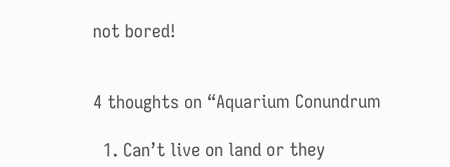not bored!


4 thoughts on “Aquarium Conundrum

  1. Can’t live on land or they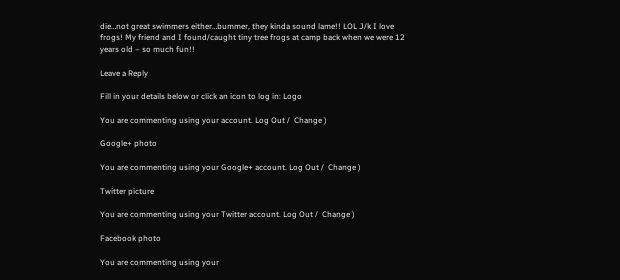die…not great swimmers either…bummer, they kinda sound lame!! LOL J/k I love frogs! My friend and I found/caught tiny tree frogs at camp back when we were 12 years old – so much fun!!

Leave a Reply

Fill in your details below or click an icon to log in: Logo

You are commenting using your account. Log Out /  Change )

Google+ photo

You are commenting using your Google+ account. Log Out /  Change )

Twitter picture

You are commenting using your Twitter account. Log Out /  Change )

Facebook photo

You are commenting using your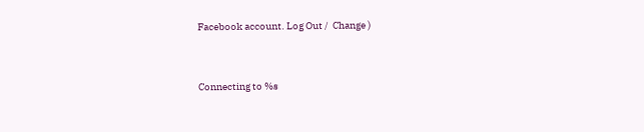Facebook account. Log Out /  Change )


Connecting to %s